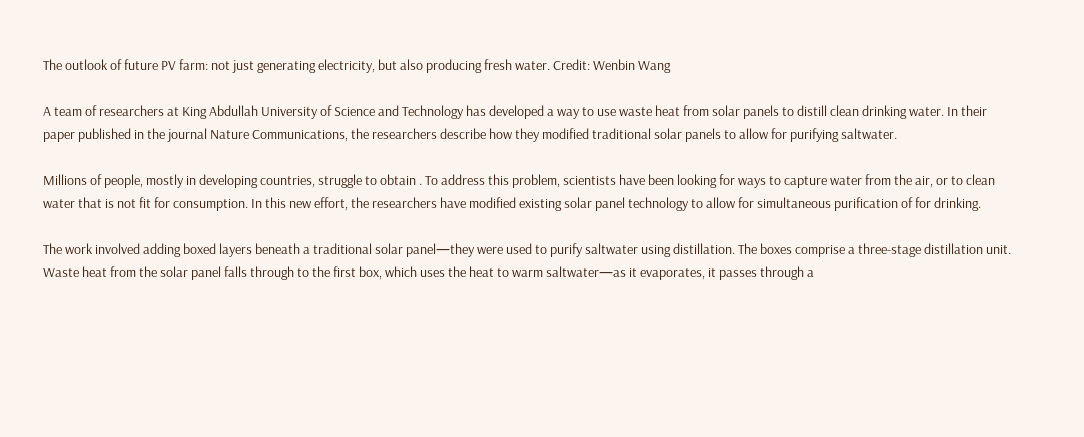The outlook of future PV farm: not just generating electricity, but also producing fresh water. Credit: Wenbin Wang

A team of researchers at King Abdullah University of Science and Technology has developed a way to use waste heat from solar panels to distill clean drinking water. In their paper published in the journal Nature Communications, the researchers describe how they modified traditional solar panels to allow for purifying saltwater.

Millions of people, mostly in developing countries, struggle to obtain . To address this problem, scientists have been looking for ways to capture water from the air, or to clean water that is not fit for consumption. In this new effort, the researchers have modified existing solar panel technology to allow for simultaneous purification of for drinking.

The work involved adding boxed layers beneath a traditional solar panel—they were used to purify saltwater using distillation. The boxes comprise a three-stage distillation unit. Waste heat from the solar panel falls through to the first box, which uses the heat to warm saltwater—as it evaporates, it passes through a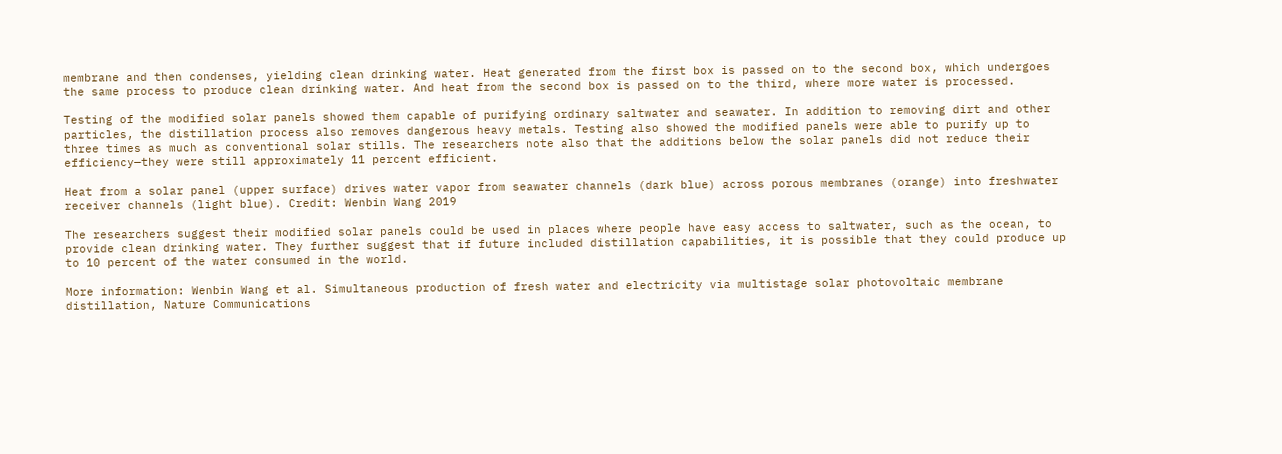membrane and then condenses, yielding clean drinking water. Heat generated from the first box is passed on to the second box, which undergoes the same process to produce clean drinking water. And heat from the second box is passed on to the third, where more water is processed.

Testing of the modified solar panels showed them capable of purifying ordinary saltwater and seawater. In addition to removing dirt and other particles, the distillation process also removes dangerous heavy metals. Testing also showed the modified panels were able to purify up to three times as much as conventional solar stills. The researchers note also that the additions below the solar panels did not reduce their efficiency—they were still approximately 11 percent efficient.

Heat from a solar panel (upper surface) drives water vapor from seawater channels (dark blue) across porous membranes (orange) into freshwater receiver channels (light blue). Credit: Wenbin Wang 2019

The researchers suggest their modified solar panels could be used in places where people have easy access to saltwater, such as the ocean, to provide clean drinking water. They further suggest that if future included distillation capabilities, it is possible that they could produce up to 10 percent of the water consumed in the world.

More information: Wenbin Wang et al. Simultaneous production of fresh water and electricity via multistage solar photovoltaic membrane distillation, Nature Communications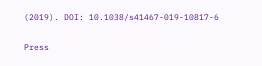(2019). DOI: 10.1038/s41467-019-10817-6

Press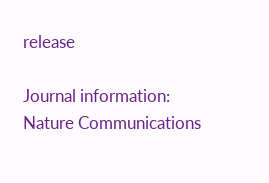release

Journal information: Nature Communications